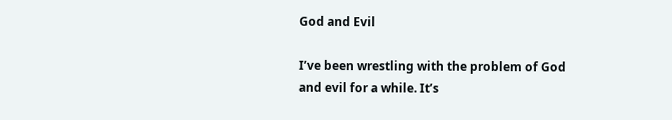God and Evil

I’ve been wrestling with the problem of God and evil for a while. It’s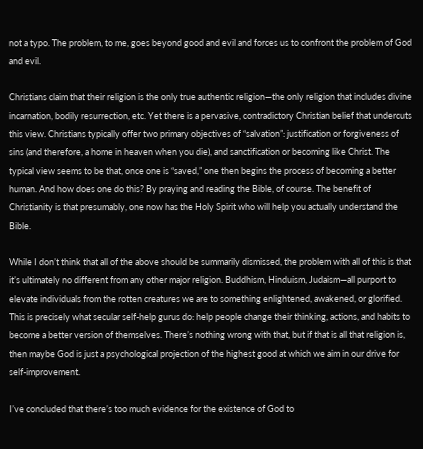not a typo. The problem, to me, goes beyond good and evil and forces us to confront the problem of God and evil.

Christians claim that their religion is the only true authentic religion—the only religion that includes divine incarnation, bodily resurrection, etc. Yet there is a pervasive, contradictory Christian belief that undercuts this view. Christians typically offer two primary objectives of “salvation”: justification or forgiveness of sins (and therefore, a home in heaven when you die), and sanctification or becoming like Christ. The typical view seems to be that, once one is “saved,” one then begins the process of becoming a better human. And how does one do this? By praying and reading the Bible, of course. The benefit of Christianity is that presumably, one now has the Holy Spirit who will help you actually understand the Bible.

While I don’t think that all of the above should be summarily dismissed, the problem with all of this is that it’s ultimately no different from any other major religion. Buddhism, Hinduism, Judaism—all purport to elevate individuals from the rotten creatures we are to something enlightened, awakened, or glorified. This is precisely what secular self-help gurus do: help people change their thinking, actions, and habits to become a better version of themselves. There’s nothing wrong with that, but if that is all that religion is, then maybe God is just a psychological projection of the highest good at which we aim in our drive for self-improvement.

I’ve concluded that there’s too much evidence for the existence of God to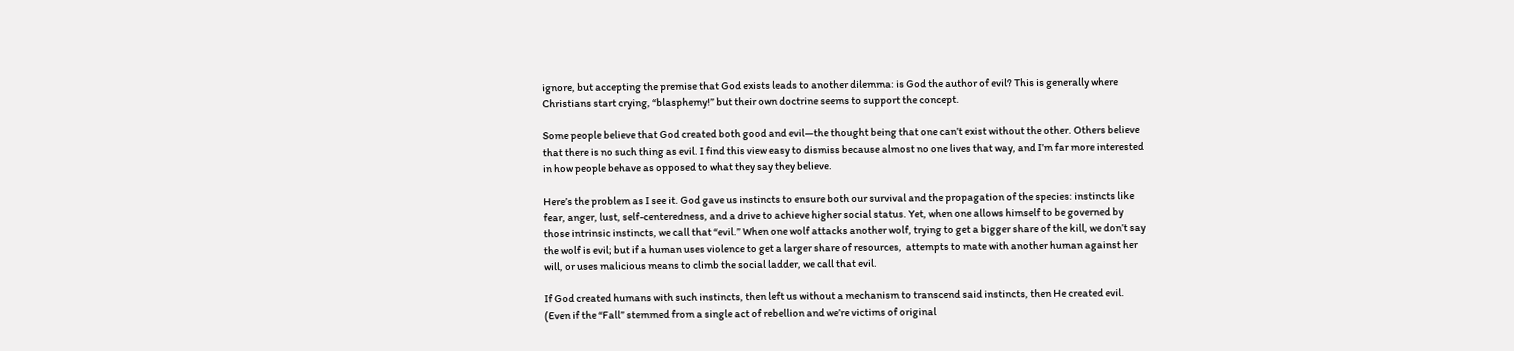ignore, but accepting the premise that God exists leads to another dilemma: is God the author of evil? This is generally where Christians start crying, “blasphemy!” but their own doctrine seems to support the concept.

Some people believe that God created both good and evil—the thought being that one can’t exist without the other. Others believe that there is no such thing as evil. I find this view easy to dismiss because almost no one lives that way, and I’m far more interested in how people behave as opposed to what they say they believe.

Here’s the problem as I see it. God gave us instincts to ensure both our survival and the propagation of the species: instincts like fear, anger, lust, self-centeredness, and a drive to achieve higher social status. Yet, when one allows himself to be governed by those intrinsic instincts, we call that “evil.” When one wolf attacks another wolf, trying to get a bigger share of the kill, we don’t say the wolf is evil; but if a human uses violence to get a larger share of resources,  attempts to mate with another human against her will, or uses malicious means to climb the social ladder, we call that evil.

If God created humans with such instincts, then left us without a mechanism to transcend said instincts, then He created evil. (Even if the “Fall” stemmed from a single act of rebellion and we’re victims of original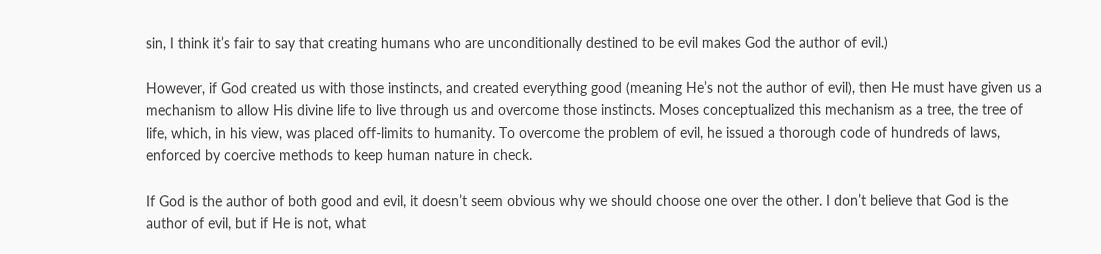sin, I think it’s fair to say that creating humans who are unconditionally destined to be evil makes God the author of evil.)

However, if God created us with those instincts, and created everything good (meaning He’s not the author of evil), then He must have given us a mechanism to allow His divine life to live through us and overcome those instincts. Moses conceptualized this mechanism as a tree, the tree of life, which, in his view, was placed off-limits to humanity. To overcome the problem of evil, he issued a thorough code of hundreds of laws, enforced by coercive methods to keep human nature in check.

If God is the author of both good and evil, it doesn’t seem obvious why we should choose one over the other. I don’t believe that God is the author of evil, but if He is not, what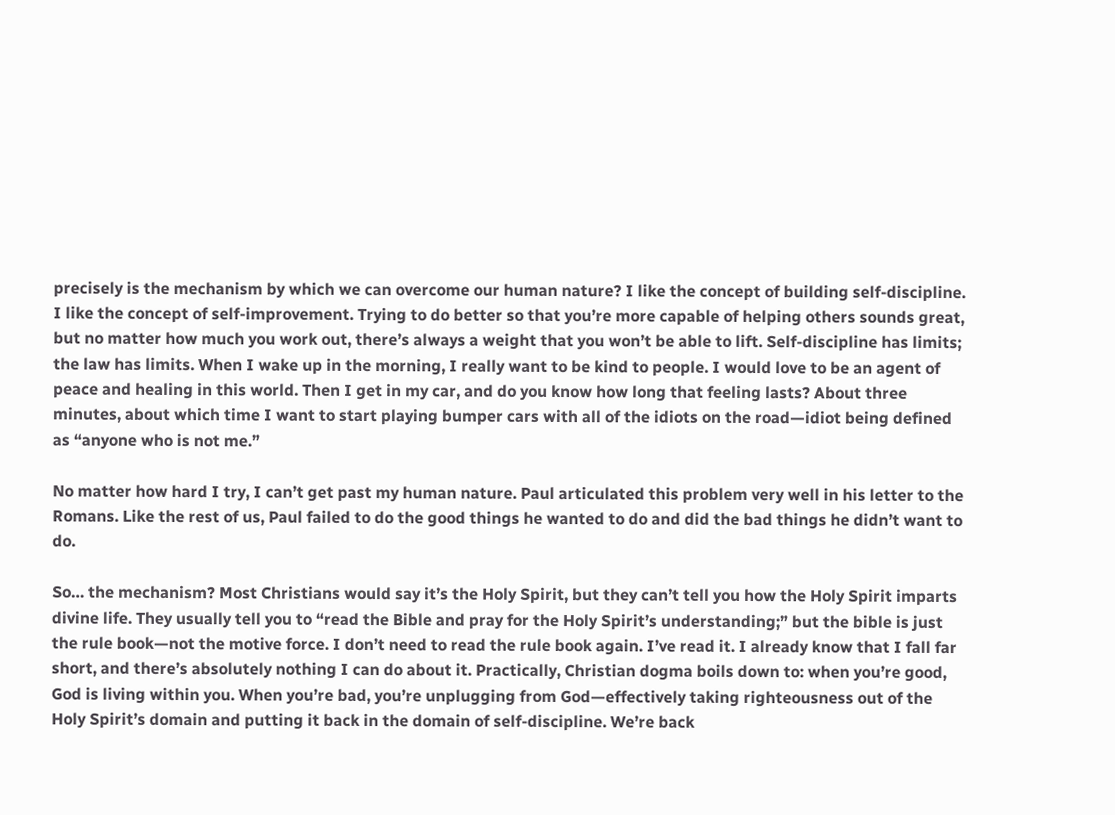precisely is the mechanism by which we can overcome our human nature? I like the concept of building self-discipline. I like the concept of self-improvement. Trying to do better so that you’re more capable of helping others sounds great, but no matter how much you work out, there’s always a weight that you won’t be able to lift. Self-discipline has limits; the law has limits. When I wake up in the morning, I really want to be kind to people. I would love to be an agent of peace and healing in this world. Then I get in my car, and do you know how long that feeling lasts? About three minutes, about which time I want to start playing bumper cars with all of the idiots on the road—idiot being defined as “anyone who is not me.”

No matter how hard I try, I can’t get past my human nature. Paul articulated this problem very well in his letter to the Romans. Like the rest of us, Paul failed to do the good things he wanted to do and did the bad things he didn’t want to do.

So… the mechanism? Most Christians would say it’s the Holy Spirit, but they can’t tell you how the Holy Spirit imparts divine life. They usually tell you to “read the Bible and pray for the Holy Spirit’s understanding;” but the bible is just the rule book—not the motive force. I don’t need to read the rule book again. I’ve read it. I already know that I fall far short, and there’s absolutely nothing I can do about it. Practically, Christian dogma boils down to: when you’re good, God is living within you. When you’re bad, you’re unplugging from God—effectively taking righteousness out of the Holy Spirit’s domain and putting it back in the domain of self-discipline. We’re back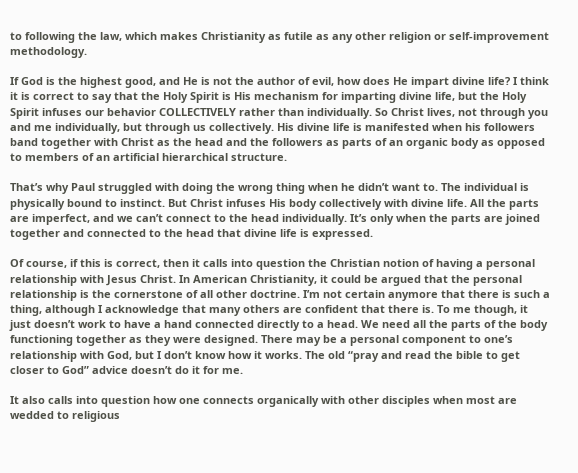to following the law, which makes Christianity as futile as any other religion or self-improvement methodology.

If God is the highest good, and He is not the author of evil, how does He impart divine life? I think it is correct to say that the Holy Spirit is His mechanism for imparting divine life, but the Holy Spirit infuses our behavior COLLECTIVELY rather than individually. So Christ lives, not through you and me individually, but through us collectively. His divine life is manifested when his followers band together with Christ as the head and the followers as parts of an organic body as opposed to members of an artificial hierarchical structure.

That’s why Paul struggled with doing the wrong thing when he didn’t want to. The individual is physically bound to instinct. But Christ infuses His body collectively with divine life. All the parts are imperfect, and we can’t connect to the head individually. It’s only when the parts are joined together and connected to the head that divine life is expressed.

Of course, if this is correct, then it calls into question the Christian notion of having a personal relationship with Jesus Christ. In American Christianity, it could be argued that the personal relationship is the cornerstone of all other doctrine. I’m not certain anymore that there is such a thing, although I acknowledge that many others are confident that there is. To me though, it just doesn’t work to have a hand connected directly to a head. We need all the parts of the body functioning together as they were designed. There may be a personal component to one’s relationship with God, but I don’t know how it works. The old “pray and read the bible to get closer to God” advice doesn’t do it for me.

It also calls into question how one connects organically with other disciples when most are wedded to religious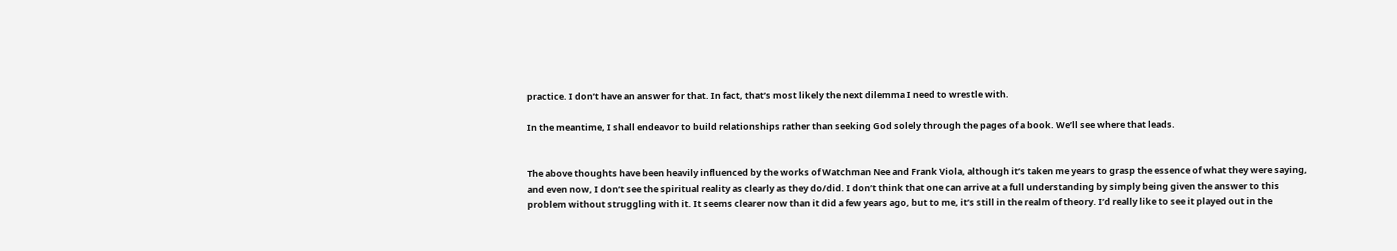practice. I don’t have an answer for that. In fact, that’s most likely the next dilemma I need to wrestle with.

In the meantime, I shall endeavor to build relationships rather than seeking God solely through the pages of a book. We’ll see where that leads.


The above thoughts have been heavily influenced by the works of Watchman Nee and Frank Viola, although it’s taken me years to grasp the essence of what they were saying, and even now, I don’t see the spiritual reality as clearly as they do/did. I don’t think that one can arrive at a full understanding by simply being given the answer to this problem without struggling with it. It seems clearer now than it did a few years ago, but to me, it’s still in the realm of theory. I’d really like to see it played out in the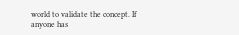world to validate the concept. If anyone has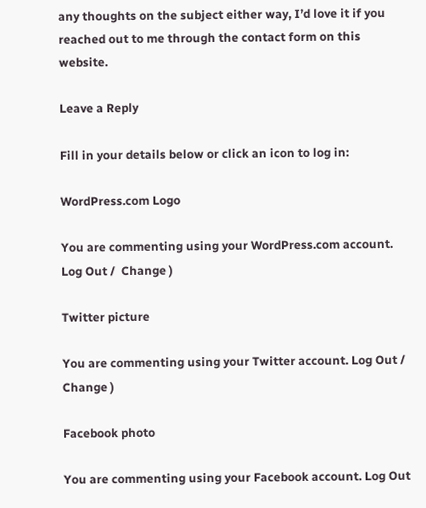any thoughts on the subject either way, I’d love it if you reached out to me through the contact form on this website.

Leave a Reply

Fill in your details below or click an icon to log in:

WordPress.com Logo

You are commenting using your WordPress.com account. Log Out /  Change )

Twitter picture

You are commenting using your Twitter account. Log Out /  Change )

Facebook photo

You are commenting using your Facebook account. Log Out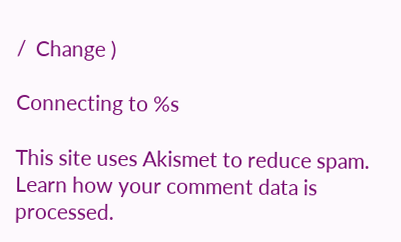/  Change )

Connecting to %s

This site uses Akismet to reduce spam. Learn how your comment data is processed.